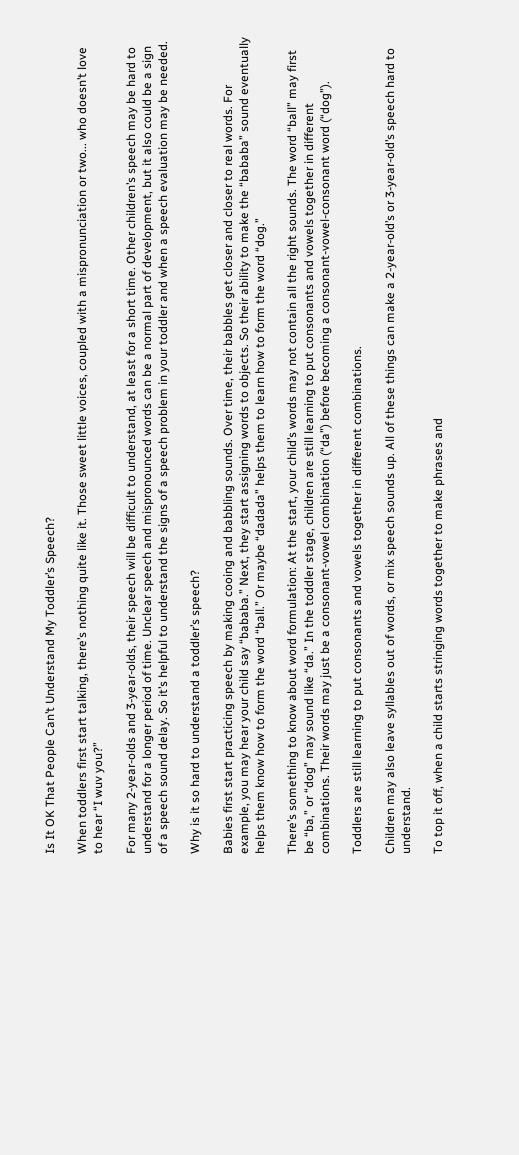Is It OK That People Can’t Understand My Toddler’s Speech?

When toddlers first start talking, there’s nothing quite like it. Those sweet little voices, coupled with a mispronunciation or two... who doesn’t love to hear “I wuv you?”

For many 2-year-olds and 3-year-olds, their speech will be difficult to understand, at least for a short time. Other children’s speech may be hard to understand for a longer period of time. Unclear speech and mispronounced words can be a normal part of development, but it also could be a sign of a speech sound delay. So it’s helpful to understand the signs of a speech problem in your toddler and when a speech evaluation may be needed.

Why is it so hard to understand a toddler’s speech?

Babies first start practicing speech by making cooing and babbling sounds. Over time, their babbles get closer and closer to real words. For example, you may hear your child say “bababa.” Next, they start assigning words to objects. So their ability to make the “bababa” sound eventually helps them know how to form the word “ball.” Or maybe “dadada” helps them to learn how to form the word “dog.”

There’s something to know about word formulation: At the start, your child’s words may not contain all the right sounds. The word “ball” may first be “ba,” or “dog” may sound like “da.” In the toddler stage, children are still learning to put consonants and vowels together in different combinations. Their words may just be a consonant-vowel combination (“da”) before becoming a consonant-vowel-consonant word (“dog”).

Toddlers are still learning to put consonants and vowels together in different combinations.

Children may also leave syllables out of words, or mix speech sounds up. All of these things can make a 2-year-old’s or 3-year-old’s speech hard to understand.

To top it off, when a child starts stringing words together to make phrases and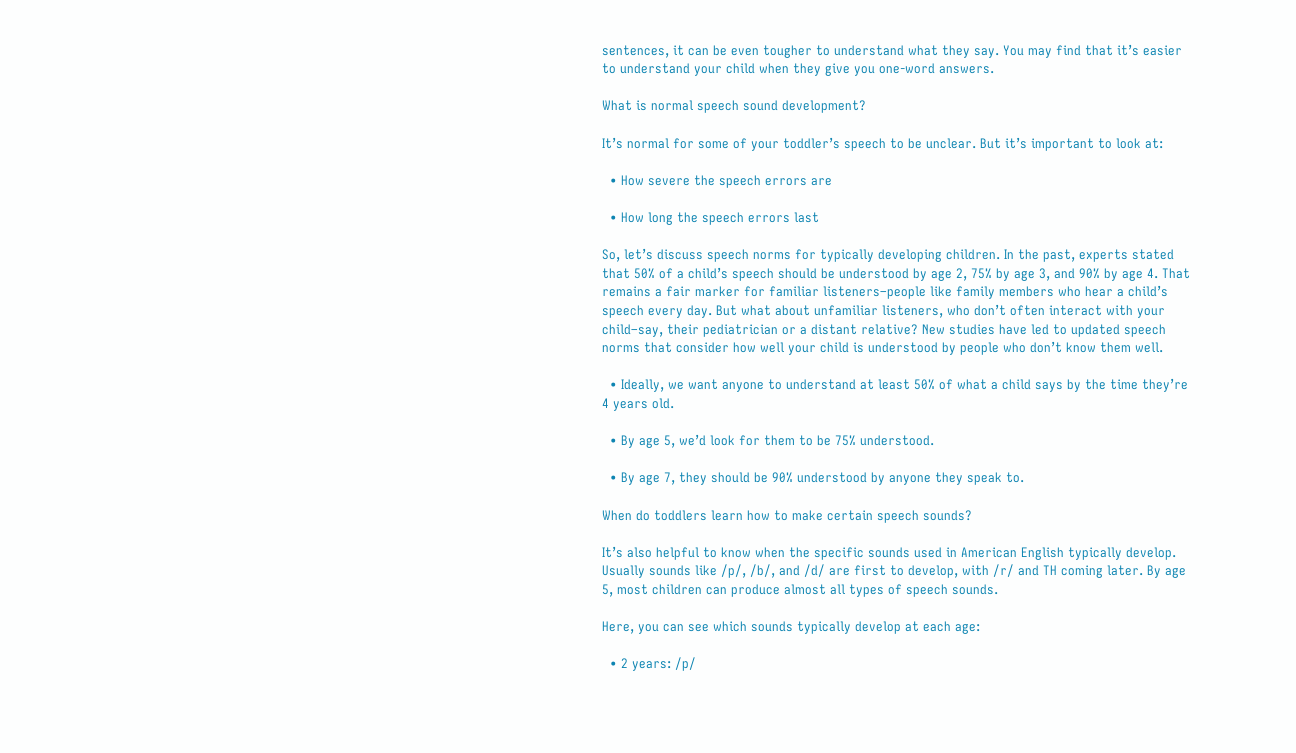sentences, it can be even tougher to understand what they say. You may find that it’s easier to understand your child when they give you one-word answers.

What is normal speech sound development?

It’s normal for some of your toddler’s speech to be unclear. But it’s important to look at:

  • How severe the speech errors are

  • How long the speech errors last

So, let’s discuss speech norms for typically developing children. In the past, experts stated that 50% of a child’s speech should be understood by age 2, 75% by age 3, and 90% by age 4. That remains a fair marker for familiar listeners–people like family members who hear a child’s speech every day. But what about unfamiliar listeners, who don’t often interact with your child–say, their pediatrician or a distant relative? New studies have led to updated speech norms that consider how well your child is understood by people who don’t know them well.

  • Ideally, we want anyone to understand at least 50% of what a child says by the time they’re 4 years old.

  • By age 5, we’d look for them to be 75% understood.

  • By age 7, they should be 90% understood by anyone they speak to.

When do toddlers learn how to make certain speech sounds?

It’s also helpful to know when the specific sounds used in American English typically develop. Usually sounds like /p/, /b/, and /d/ are first to develop, with /r/ and TH coming later. By age 5, most children can produce almost all types of speech sounds.

Here, you can see which sounds typically develop at each age:

  • 2 years: /p/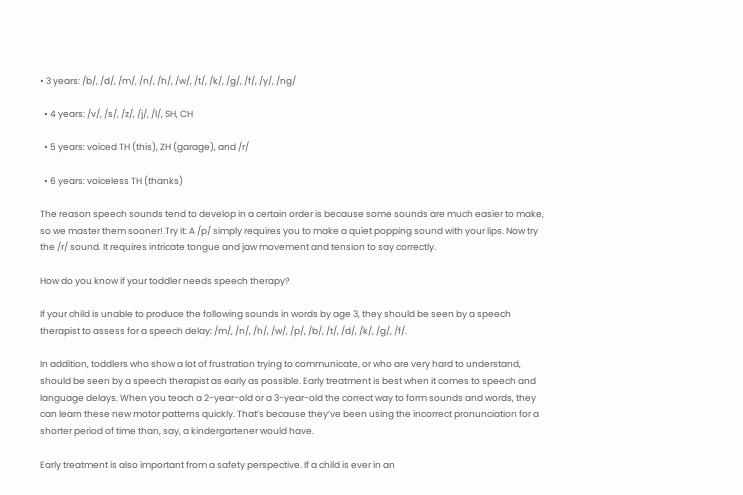• 3 years: /b/, /d/, /m/, /n/, /h/, /w/, /t/, /k/, /g/, /f/, /y/, /ng/

  • 4 years: /v/, /s/, /z/, /j/, /l/, SH, CH

  • 5 years: voiced TH (this), ZH (garage), and /r/

  • 6 years: voiceless TH (thanks)

The reason speech sounds tend to develop in a certain order is because some sounds are much easier to make, so we master them sooner! Try it: A /p/ simply requires you to make a quiet popping sound with your lips. Now try the /r/ sound. It requires intricate tongue and jaw movement and tension to say correctly.

How do you know if your toddler needs speech therapy?

If your child is unable to produce the following sounds in words by age 3, they should be seen by a speech therapist to assess for a speech delay: /m/, /n/, /h/, /w/, /p/, /b/, /t/, /d/, /k/, /g/, /f/.

In addition, toddlers who show a lot of frustration trying to communicate, or who are very hard to understand, should be seen by a speech therapist as early as possible. Early treatment is best when it comes to speech and language delays. When you teach a 2-year-old or a 3-year-old the correct way to form sounds and words, they can learn these new motor patterns quickly. That’s because they’ve been using the incorrect pronunciation for a shorter period of time than, say, a kindergartener would have.

Early treatment is also important from a safety perspective. If a child is ever in an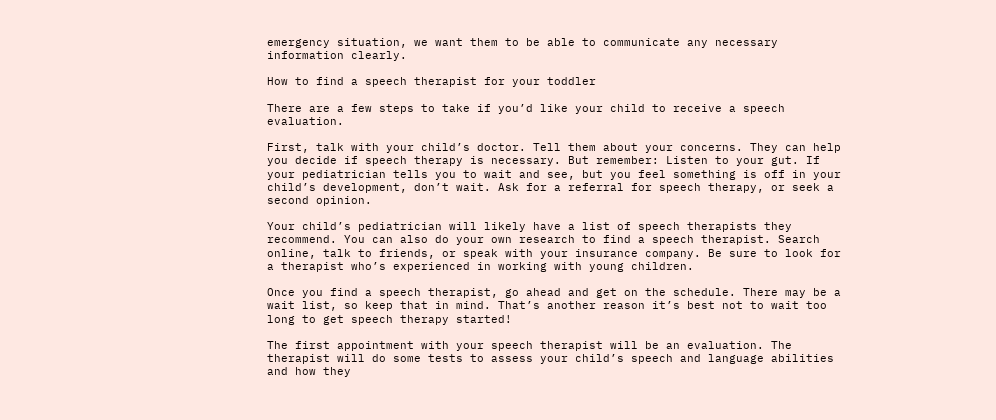emergency situation, we want them to be able to communicate any necessary information clearly.

How to find a speech therapist for your toddler

There are a few steps to take if you’d like your child to receive a speech evaluation.

First, talk with your child’s doctor. Tell them about your concerns. They can help you decide if speech therapy is necessary. But remember: Listen to your gut. If your pediatrician tells you to wait and see, but you feel something is off in your child’s development, don’t wait. Ask for a referral for speech therapy, or seek a second opinion.

Your child’s pediatrician will likely have a list of speech therapists they recommend. You can also do your own research to find a speech therapist. Search online, talk to friends, or speak with your insurance company. Be sure to look for a therapist who’s experienced in working with young children.

Once you find a speech therapist, go ahead and get on the schedule. There may be a wait list, so keep that in mind. That’s another reason it’s best not to wait too long to get speech therapy started!

The first appointment with your speech therapist will be an evaluation. The therapist will do some tests to assess your child’s speech and language abilities and how they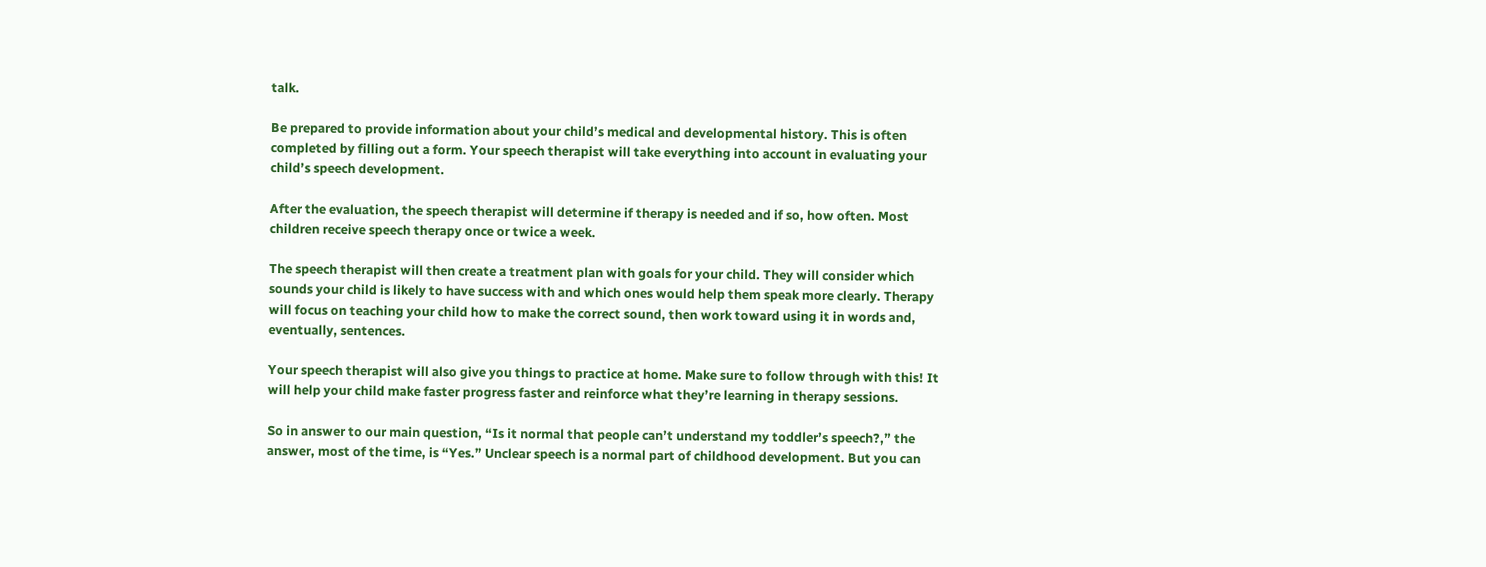talk.

Be prepared to provide information about your child’s medical and developmental history. This is often completed by filling out a form. Your speech therapist will take everything into account in evaluating your child’s speech development.

After the evaluation, the speech therapist will determine if therapy is needed and if so, how often. Most children receive speech therapy once or twice a week.

The speech therapist will then create a treatment plan with goals for your child. They will consider which sounds your child is likely to have success with and which ones would help them speak more clearly. Therapy will focus on teaching your child how to make the correct sound, then work toward using it in words and, eventually, sentences.

Your speech therapist will also give you things to practice at home. Make sure to follow through with this! It will help your child make faster progress faster and reinforce what they’re learning in therapy sessions.

So in answer to our main question, “Is it normal that people can’t understand my toddler’s speech?,” the answer, most of the time, is “Yes.” Unclear speech is a normal part of childhood development. But you can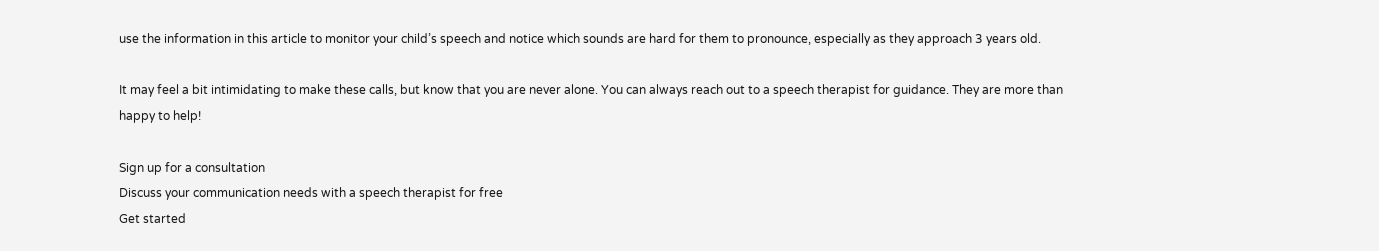use the information in this article to monitor your child’s speech and notice which sounds are hard for them to pronounce, especially as they approach 3 years old.

It may feel a bit intimidating to make these calls, but know that you are never alone. You can always reach out to a speech therapist for guidance. They are more than happy to help!

Sign up for a consultation
Discuss your communication needs with a speech therapist for free
Get started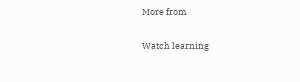More from

Watch learning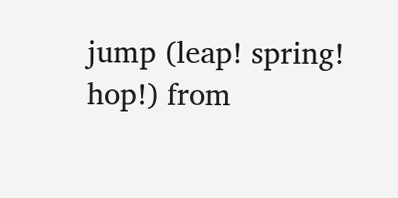jump (leap! spring! hop!) from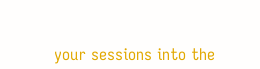your sessions into the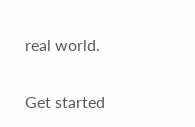real world.

Get started